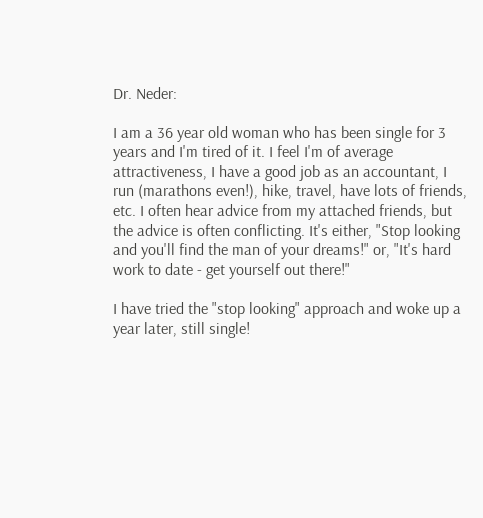Dr. Neder:

I am a 36 year old woman who has been single for 3 years and I'm tired of it. I feel I'm of average attractiveness, I have a good job as an accountant, I run (marathons even!), hike, travel, have lots of friends, etc. I often hear advice from my attached friends, but the advice is often conflicting. It's either, "Stop looking and you'll find the man of your dreams!" or, "It's hard work to date - get yourself out there!"

I have tried the "stop looking" approach and woke up a year later, still single!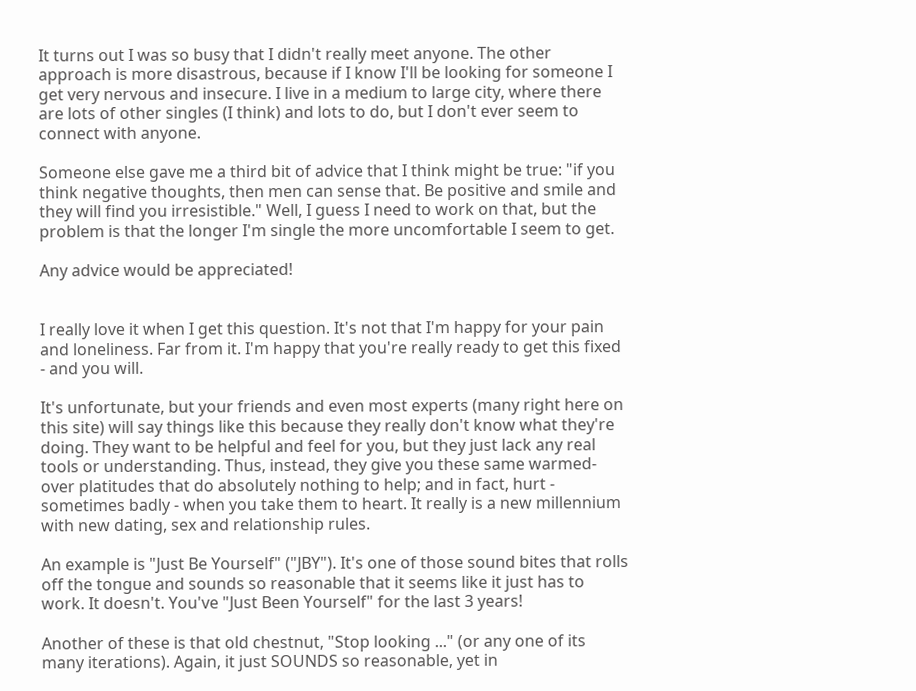It turns out I was so busy that I didn't really meet anyone. The other approach is more disastrous, because if I know I'll be looking for someone I get very nervous and insecure. I live in a medium to large city, where there are lots of other singles (I think) and lots to do, but I don't ever seem to connect with anyone.

Someone else gave me a third bit of advice that I think might be true: "if you think negative thoughts, then men can sense that. Be positive and smile and they will find you irresistible." Well, I guess I need to work on that, but the problem is that the longer I'm single the more uncomfortable I seem to get.

Any advice would be appreciated!


I really love it when I get this question. It's not that I'm happy for your pain and loneliness. Far from it. I'm happy that you're really ready to get this fixed - and you will.

It's unfortunate, but your friends and even most experts (many right here on this site) will say things like this because they really don't know what they're doing. They want to be helpful and feel for you, but they just lack any real tools or understanding. Thus, instead, they give you these same warmed-over platitudes that do absolutely nothing to help; and in fact, hurt - sometimes badly - when you take them to heart. It really is a new millennium with new dating, sex and relationship rules.

An example is "Just Be Yourself" ("JBY"). It's one of those sound bites that rolls off the tongue and sounds so reasonable that it seems like it just has to work. It doesn't. You've "Just Been Yourself" for the last 3 years!

Another of these is that old chestnut, "Stop looking ..." (or any one of its many iterations). Again, it just SOUNDS so reasonable, yet in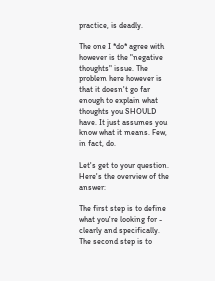practice, is deadly.

The one I *do* agree with however is the "negative thoughts" issue. The problem here however is that it doesn't go far enough to explain what thoughts you SHOULD have. It just assumes you know what it means. Few, in fact, do.

Let's get to your question. Here's the overview of the answer:

The first step is to define what you're looking for - clearly and specifically.
The second step is to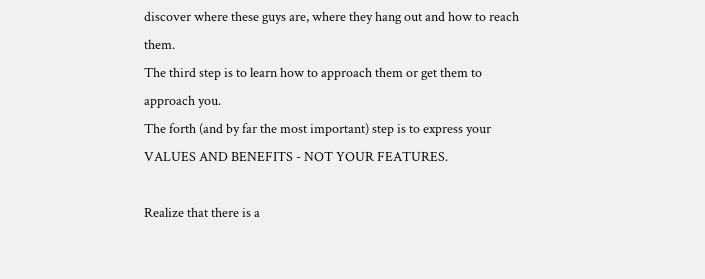discover where these guys are, where they hang out and how to reach them.
The third step is to learn how to approach them or get them to approach you.
The forth (and by far the most important) step is to express your VALUES AND BENEFITS - NOT YOUR FEATURES.

Realize that there is a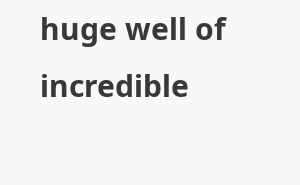huge well of incredible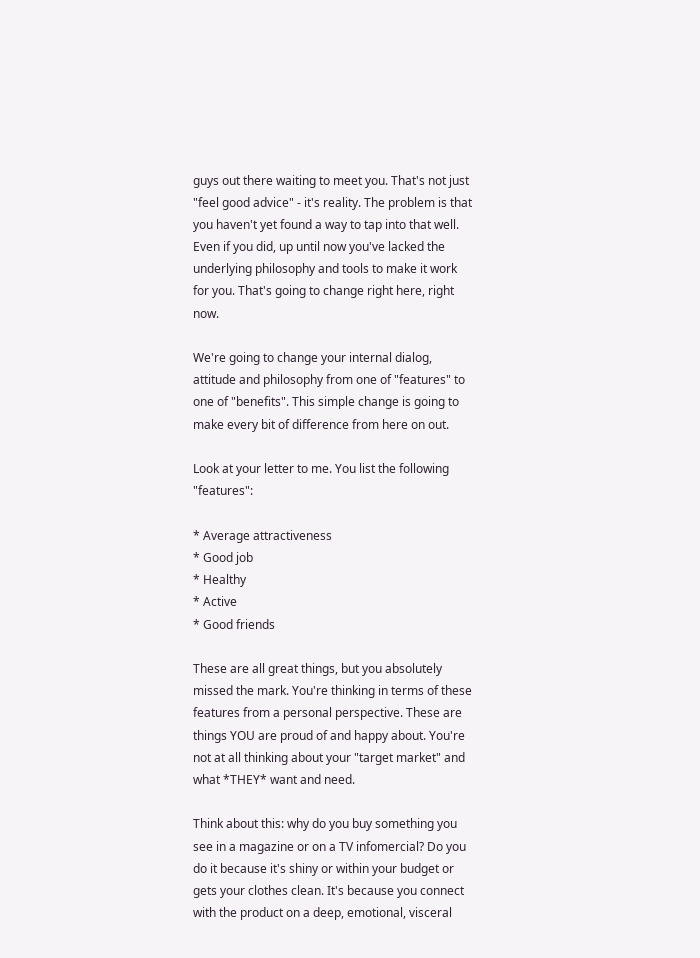guys out there waiting to meet you. That's not just "feel good advice" - it's reality. The problem is that you haven't yet found a way to tap into that well. Even if you did, up until now you've lacked the underlying philosophy and tools to make it work for you. That's going to change right here, right now.

We're going to change your internal dialog, attitude and philosophy from one of "features" to one of "benefits". This simple change is going to make every bit of difference from here on out.

Look at your letter to me. You list the following "features":

* Average attractiveness
* Good job
* Healthy
* Active
* Good friends

These are all great things, but you absolutely missed the mark. You're thinking in terms of these features from a personal perspective. These are things YOU are proud of and happy about. You're not at all thinking about your "target market" and what *THEY* want and need.

Think about this: why do you buy something you see in a magazine or on a TV infomercial? Do you do it because it's shiny or within your budget or gets your clothes clean. It's because you connect with the product on a deep, emotional, visceral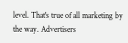level. That's true of all marketing by the way. Advertisers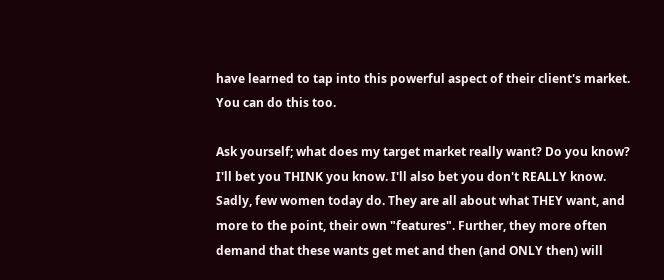have learned to tap into this powerful aspect of their client's market. You can do this too.

Ask yourself; what does my target market really want? Do you know? I'll bet you THINK you know. I'll also bet you don't REALLY know. Sadly, few women today do. They are all about what THEY want, and more to the point, their own "features". Further, they more often demand that these wants get met and then (and ONLY then) will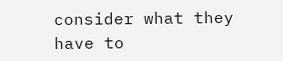consider what they have to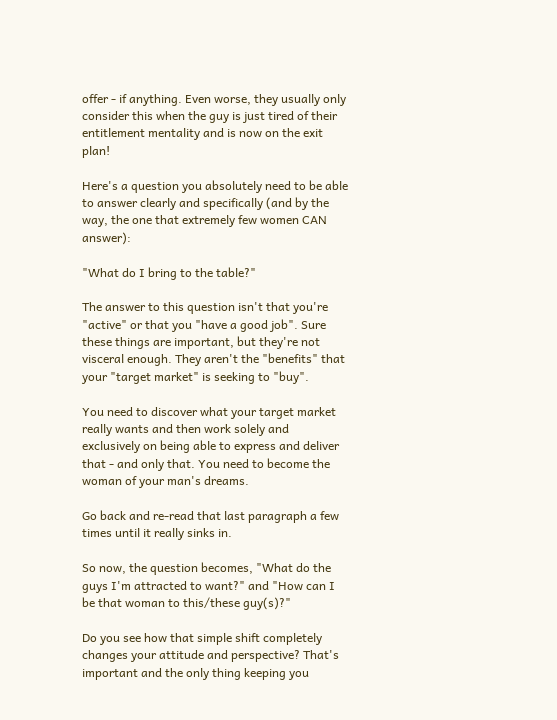offer - if anything. Even worse, they usually only consider this when the guy is just tired of their entitlement mentality and is now on the exit plan!

Here's a question you absolutely need to be able to answer clearly and specifically (and by the way, the one that extremely few women CAN answer):

"What do I bring to the table?"

The answer to this question isn't that you're "active" or that you "have a good job". Sure these things are important, but they're not visceral enough. They aren't the "benefits" that your "target market" is seeking to "buy".

You need to discover what your target market really wants and then work solely and exclusively on being able to express and deliver that - and only that. You need to become the woman of your man's dreams.

Go back and re-read that last paragraph a few times until it really sinks in.

So now, the question becomes, "What do the guys I'm attracted to want?" and "How can I be that woman to this/these guy(s)?"

Do you see how that simple shift completely changes your attitude and perspective? That's important and the only thing keeping you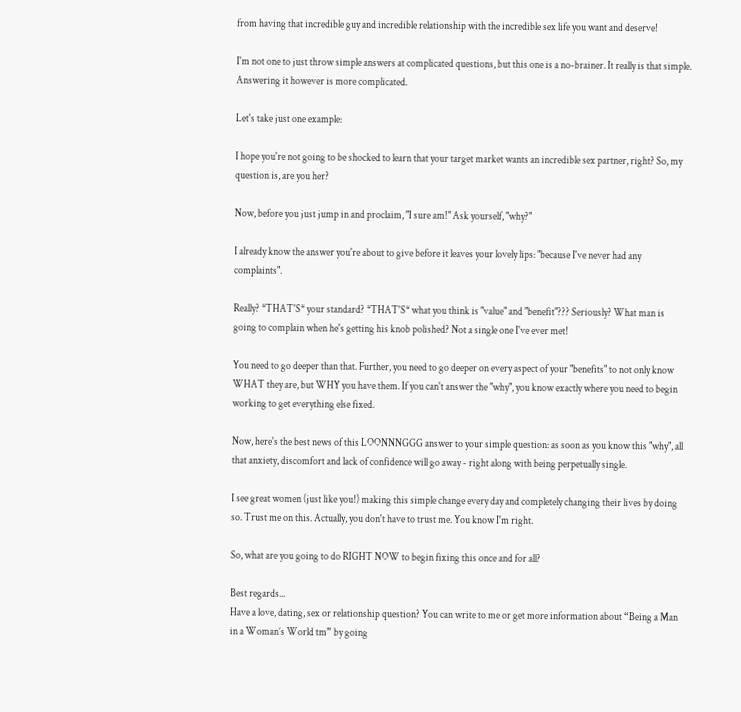from having that incredible guy and incredible relationship with the incredible sex life you want and deserve!

I'm not one to just throw simple answers at complicated questions, but this one is a no-brainer. It really is that simple. Answering it however is more complicated.

Let's take just one example:

I hope you're not going to be shocked to learn that your target market wants an incredible sex partner, right? So, my question is, are you her?

Now, before you just jump in and proclaim, "I sure am!" Ask yourself, "why?"

I already know the answer you're about to give before it leaves your lovely lips: "because I've never had any complaints".

Really? *THAT'S* your standard? *THAT'S* what you think is "value" and "benefit"??? Seriously? What man is going to complain when he's getting his knob polished? Not a single one I've ever met!

You need to go deeper than that. Further, you need to go deeper on every aspect of your "benefits" to not only know WHAT they are, but WHY you have them. If you can't answer the "why", you know exactly where you need to begin working to get everything else fixed.

Now, here's the best news of this LOONNNGGG answer to your simple question: as soon as you know this "why", all that anxiety, discomfort and lack of confidence will go away - right along with being perpetually single.

I see great women (just like you!) making this simple change every day and completely changing their lives by doing so. Trust me on this. Actually, you don't have to trust me. You know I'm right.

So, what are you going to do RIGHT NOW to begin fixing this once and for all?

Best regards...
Have a love, dating, sex or relationship question? You can write to me or get more information about “Being a Man in a Woman’s World tm” by going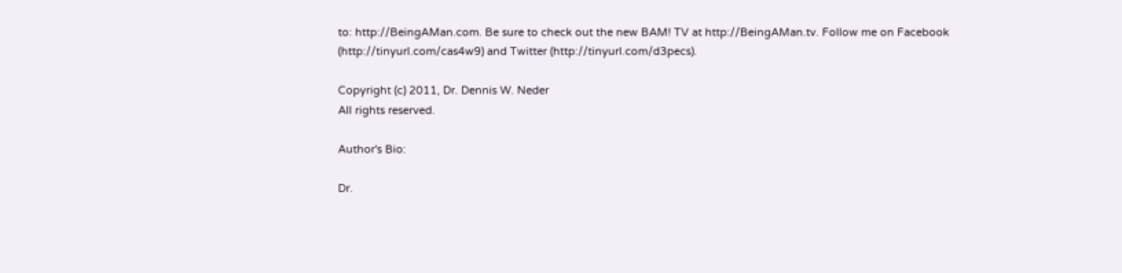to: http://BeingAMan.com. Be sure to check out the new BAM! TV at http://BeingAMan.tv. Follow me on Facebook (http://tinyurl.com/cas4w9) and Twitter (http://tinyurl.com/d3pecs).

Copyright (c) 2011, Dr. Dennis W. Neder
All rights reserved.

Author's Bio:

Dr.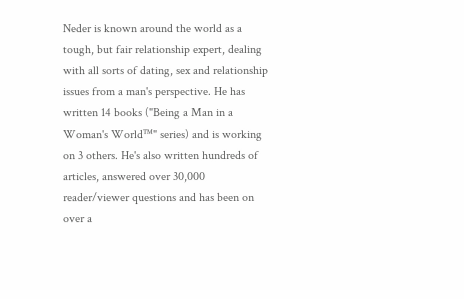Neder is known around the world as a tough, but fair relationship expert, dealing with all sorts of dating, sex and relationship issues from a man's perspective. He has written 14 books ("Being a Man in a Woman's World™" series) and is working on 3 others. He's also written hundreds of articles, answered over 30,000 reader/viewer questions and has been on over a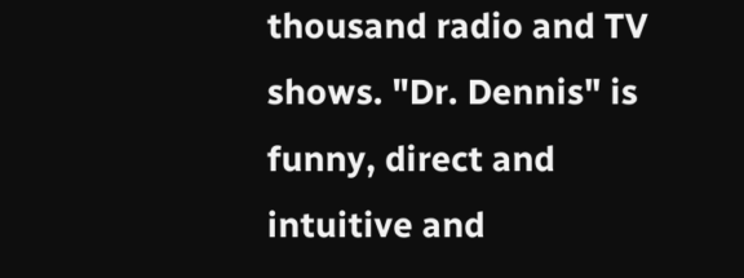thousand radio and TV shows. "Dr. Dennis" is funny, direct and intuitive and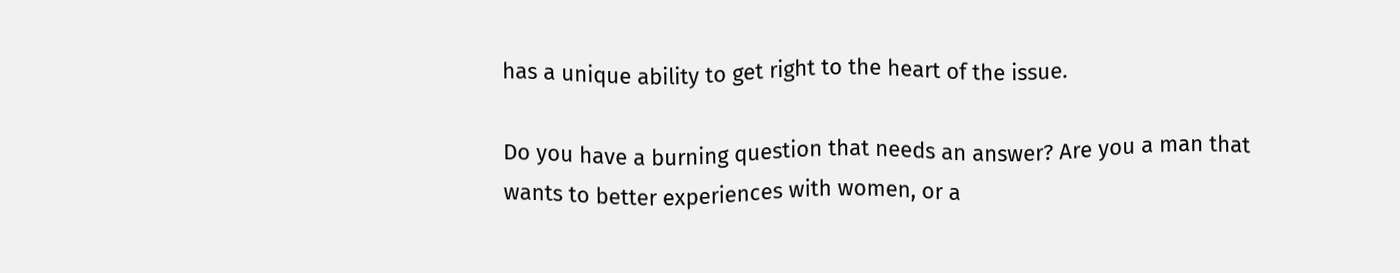has a unique ability to get right to the heart of the issue.

Do you have a burning question that needs an answer? Are you a man that wants to better experiences with women, or a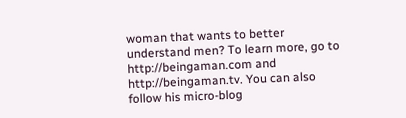woman that wants to better understand men? To learn more, go to http://beingaman.com and http://beingaman.tv. You can also follow his micro-blog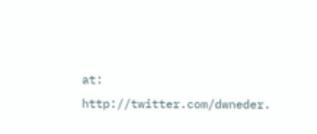at: http://twitter.com/dwneder.